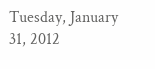Tuesday, January 31, 2012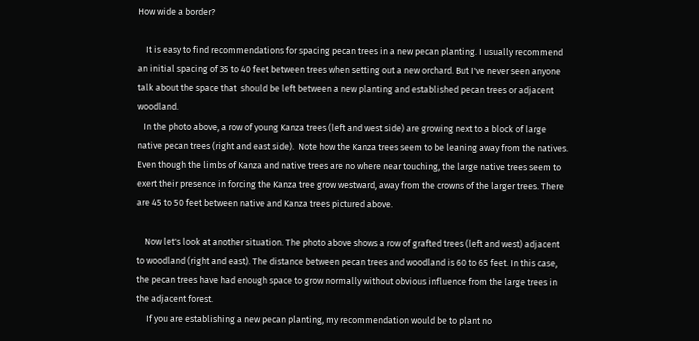How wide a border?

    It is easy to find recommendations for spacing pecan trees in a new pecan planting. I usually recommend an initial spacing of 35 to 40 feet between trees when setting out a new orchard. But I've never seen anyone talk about the space that  should be left between a new planting and established pecan trees or adjacent woodland.
   In the photo above, a row of young Kanza trees (left and west side) are growing next to a block of large native pecan trees (right and east side).  Note how the Kanza trees seem to be leaning away from the natives. Even though the limbs of Kanza and native trees are no where near touching, the large native trees seem to exert their presence in forcing the Kanza tree grow westward, away from the crowns of the larger trees. There are 45 to 50 feet between native and Kanza trees pictured above.

    Now let's look at another situation. The photo above shows a row of grafted trees (left and west) adjacent to woodland (right and east). The distance between pecan trees and woodland is 60 to 65 feet. In this case, the pecan trees have had enough space to grow normally without obvious influence from the large trees in the adjacent forest.
     If you are establishing a new pecan planting, my recommendation would be to plant no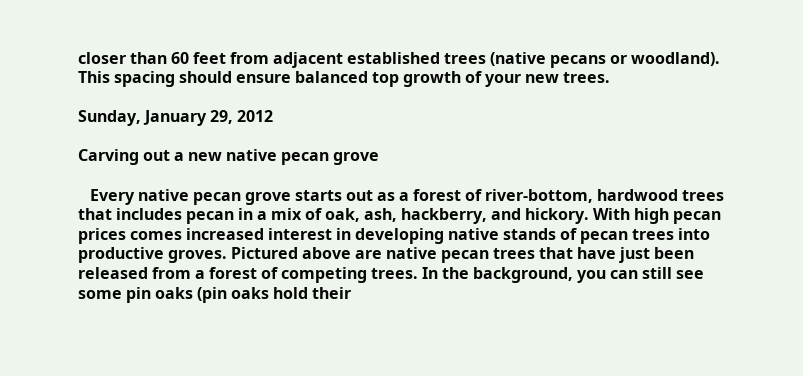closer than 60 feet from adjacent established trees (native pecans or woodland). This spacing should ensure balanced top growth of your new trees.

Sunday, January 29, 2012

Carving out a new native pecan grove

   Every native pecan grove starts out as a forest of river-bottom, hardwood trees that includes pecan in a mix of oak, ash, hackberry, and hickory. With high pecan prices comes increased interest in developing native stands of pecan trees into productive groves. Pictured above are native pecan trees that have just been released from a forest of competing trees. In the background, you can still see some pin oaks (pin oaks hold their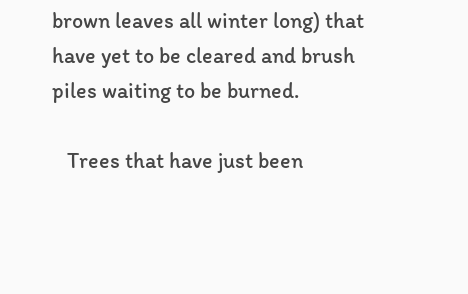brown leaves all winter long) that have yet to be cleared and brush piles waiting to be burned.

   Trees that have just been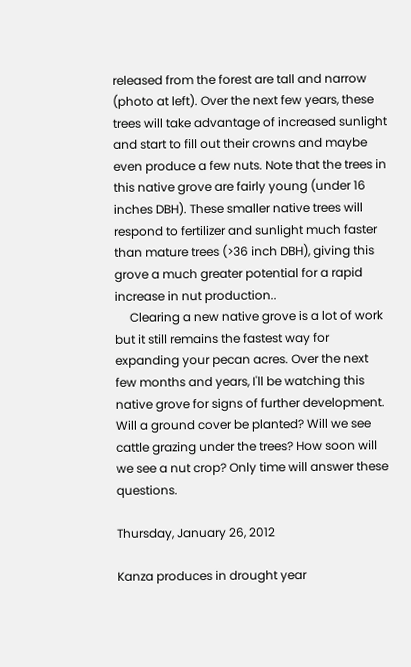released from the forest are tall and narrow (photo at left). Over the next few years, these trees will take advantage of increased sunlight and start to fill out their crowns and maybe even produce a few nuts. Note that the trees in this native grove are fairly young (under 16 inches DBH). These smaller native trees will respond to fertilizer and sunlight much faster than mature trees (>36 inch DBH), giving this grove a much greater potential for a rapid increase in nut production..
     Clearing a new native grove is a lot of work but it still remains the fastest way for expanding your pecan acres. Over the next few months and years, I'll be watching this native grove for signs of further development. Will a ground cover be planted? Will we see cattle grazing under the trees? How soon will we see a nut crop? Only time will answer these questions.

Thursday, January 26, 2012

Kanza produces in drought year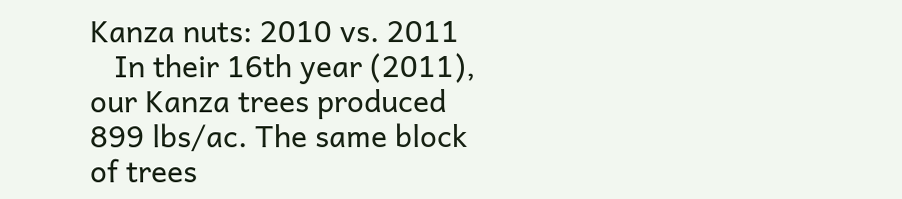Kanza nuts: 2010 vs. 2011
   In their 16th year (2011), our Kanza trees produced 899 lbs/ac. The same block of trees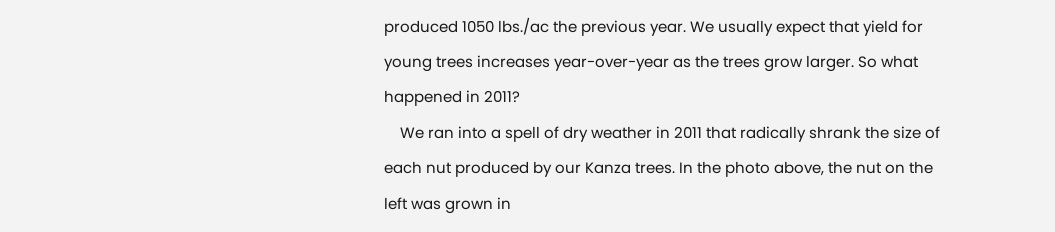produced 1050 lbs./ac the previous year. We usually expect that yield for young trees increases year-over-year as the trees grow larger. So what happened in 2011?
    We ran into a spell of dry weather in 2011 that radically shrank the size of each nut produced by our Kanza trees. In the photo above, the nut on the left was grown in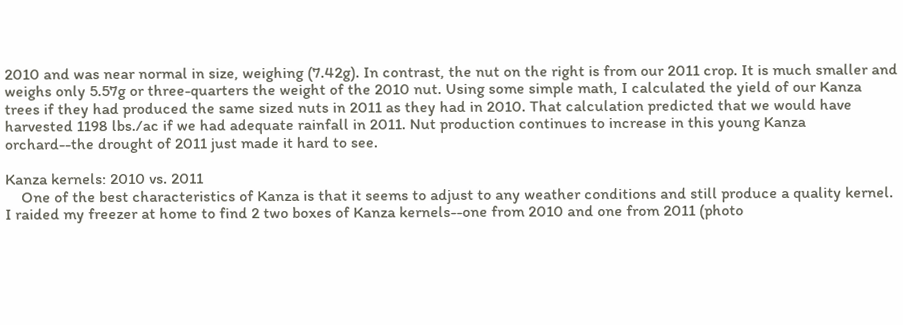2010 and was near normal in size, weighing (7.42g). In contrast, the nut on the right is from our 2011 crop. It is much smaller and weighs only 5.57g or three-quarters the weight of the 2010 nut. Using some simple math, I calculated the yield of our Kanza trees if they had produced the same sized nuts in 2011 as they had in 2010. That calculation predicted that we would have harvested 1198 lbs./ac if we had adequate rainfall in 2011. Nut production continues to increase in this young Kanza orchard--the drought of 2011 just made it hard to see.

Kanza kernels: 2010 vs. 2011
    One of the best characteristics of Kanza is that it seems to adjust to any weather conditions and still produce a quality kernel. I raided my freezer at home to find 2 two boxes of Kanza kernels--one from 2010 and one from 2011 (photo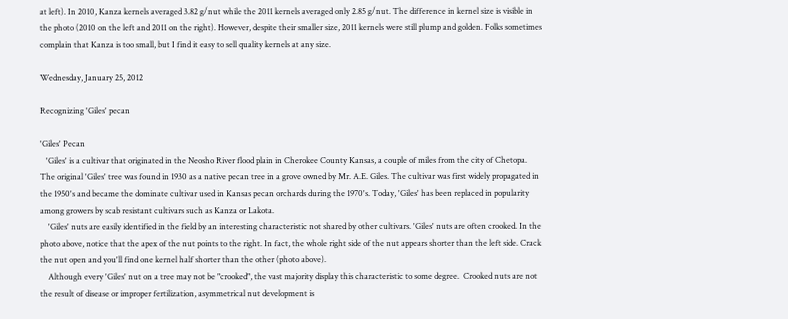at left). In 2010, Kanza kernels averaged 3.82 g/nut while the 2011 kernels averaged only 2.85 g/nut. The difference in kernel size is visible in the photo (2010 on the left and 2011 on the right). However, despite their smaller size, 2011 kernels were still plump and golden. Folks sometimes complain that Kanza is too small, but I find it easy to sell quality kernels at any size.

Wednesday, January 25, 2012

Recognizing 'Giles' pecan

'Giles' Pecan
   'Giles' is a cultivar that originated in the Neosho River flood plain in Cherokee County Kansas, a couple of miles from the city of Chetopa. The original 'Giles' tree was found in 1930 as a native pecan tree in a grove owned by Mr. A.E. Giles. The cultivar was first widely propagated in the 1950's and became the dominate cultivar used in Kansas pecan orchards during the 1970's. Today, 'Giles' has been replaced in popularity among growers by scab resistant cultivars such as Kanza or Lakota.
    'Giles' nuts are easily identified in the field by an interesting characteristic not shared by other cultivars. 'Giles' nuts are often crooked. In the photo above, notice that the apex of the nut points to the right. In fact, the whole right side of the nut appears shorter than the left side. Crack the nut open and you'll find one kernel half shorter than the other (photo above).
    Although every 'Giles' nut on a tree may not be "crooked", the vast majority display this characteristic to some degree.  Crooked nuts are not the result of disease or improper fertilization, asymmetrical nut development is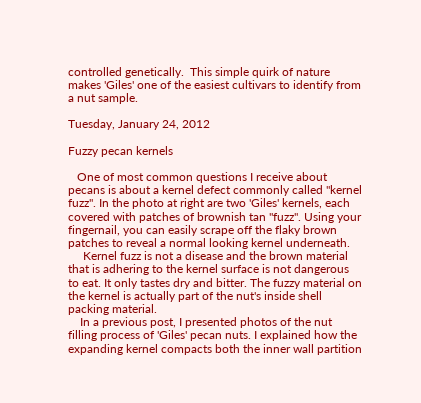controlled genetically.  This simple quirk of nature makes 'Giles' one of the easiest cultivars to identify from a nut sample.

Tuesday, January 24, 2012

Fuzzy pecan kernels

   One of most common questions I receive about pecans is about a kernel defect commonly called "kernel fuzz". In the photo at right are two 'Giles' kernels, each covered with patches of brownish tan "fuzz". Using your fingernail, you can easily scrape off the flaky brown patches to reveal a normal looking kernel underneath.
     Kernel fuzz is not a disease and the brown material that is adhering to the kernel surface is not dangerous to eat. It only tastes dry and bitter. The fuzzy material on the kernel is actually part of the nut's inside shell packing material.
    In a previous post, I presented photos of the nut filling process of 'Giles' pecan nuts. I explained how the expanding kernel compacts both the inner wall partition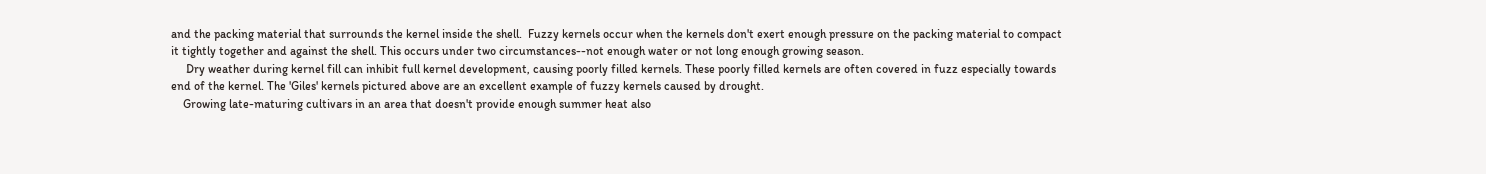and the packing material that surrounds the kernel inside the shell.  Fuzzy kernels occur when the kernels don't exert enough pressure on the packing material to compact it tightly together and against the shell. This occurs under two circumstances--not enough water or not long enough growing season.
     Dry weather during kernel fill can inhibit full kernel development, causing poorly filled kernels. These poorly filled kernels are often covered in fuzz especially towards end of the kernel. The 'Giles' kernels pictured above are an excellent example of fuzzy kernels caused by drought.
    Growing late-maturing cultivars in an area that doesn't provide enough summer heat also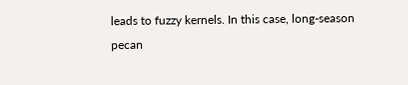leads to fuzzy kernels. In this case, long-season pecan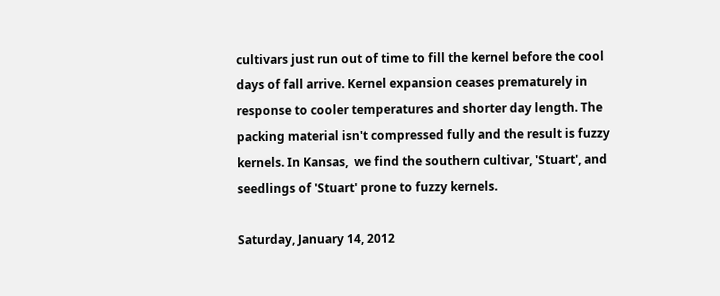cultivars just run out of time to fill the kernel before the cool days of fall arrive. Kernel expansion ceases prematurely in response to cooler temperatures and shorter day length. The packing material isn't compressed fully and the result is fuzzy kernels. In Kansas,  we find the southern cultivar, 'Stuart', and seedlings of 'Stuart' prone to fuzzy kernels.

Saturday, January 14, 2012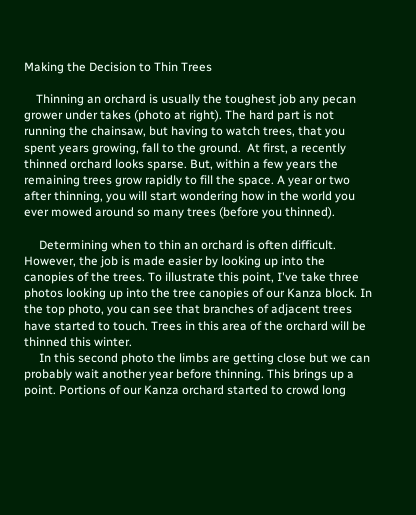Making the Decision to Thin Trees

    Thinning an orchard is usually the toughest job any pecan grower under takes (photo at right). The hard part is not running the chainsaw, but having to watch trees, that you spent years growing, fall to the ground.  At first, a recently thinned orchard looks sparse. But, within a few years the remaining trees grow rapidly to fill the space. A year or two after thinning, you will start wondering how in the world you ever mowed around so many trees (before you thinned).

     Determining when to thin an orchard is often difficult. However, the job is made easier by looking up into the canopies of the trees. To illustrate this point, I've take three photos looking up into the tree canopies of our Kanza block. In the top photo, you can see that branches of adjacent trees have started to touch. Trees in this area of the orchard will be thinned this winter.
     In this second photo the limbs are getting close but we can probably wait another year before thinning. This brings up a point. Portions of our Kanza orchard started to crowd long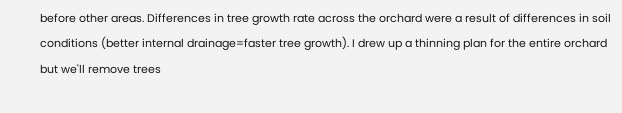before other areas. Differences in tree growth rate across the orchard were a result of differences in soil conditions (better internal drainage=faster tree growth). I drew up a thinning plan for the entire orchard but we'll remove trees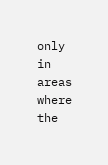only in areas where the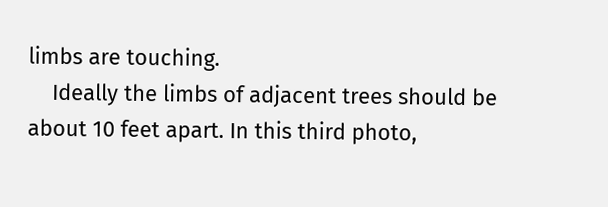limbs are touching.
    Ideally the limbs of adjacent trees should be about 10 feet apart. In this third photo,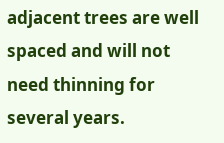adjacent trees are well spaced and will not need thinning for several years.